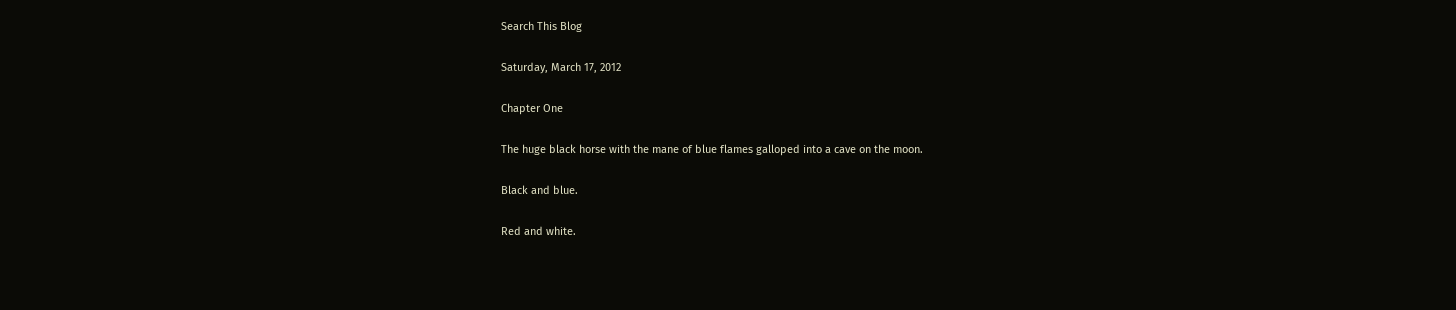Search This Blog

Saturday, March 17, 2012

Chapter One

The huge black horse with the mane of blue flames galloped into a cave on the moon.

Black and blue.

Red and white.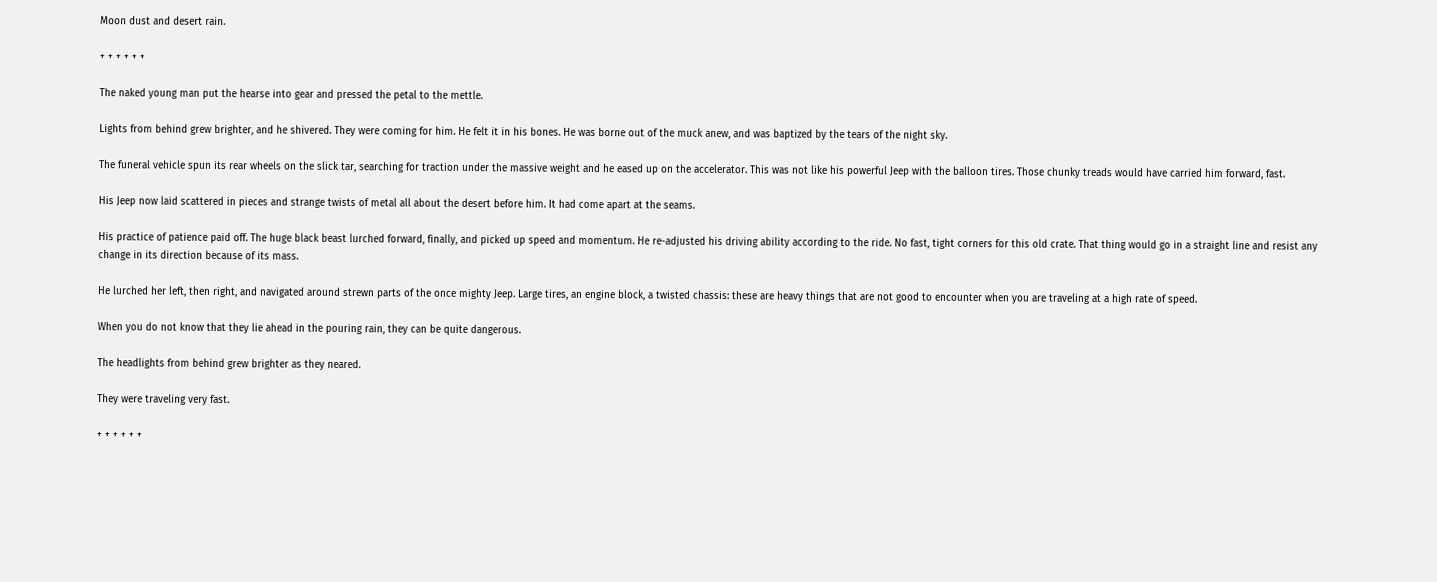Moon dust and desert rain.

+ + + + + +

The naked young man put the hearse into gear and pressed the petal to the mettle.

Lights from behind grew brighter, and he shivered. They were coming for him. He felt it in his bones. He was borne out of the muck anew, and was baptized by the tears of the night sky.

The funeral vehicle spun its rear wheels on the slick tar, searching for traction under the massive weight and he eased up on the accelerator. This was not like his powerful Jeep with the balloon tires. Those chunky treads would have carried him forward, fast.

His Jeep now laid scattered in pieces and strange twists of metal all about the desert before him. It had come apart at the seams.

His practice of patience paid off. The huge black beast lurched forward, finally, and picked up speed and momentum. He re-adjusted his driving ability according to the ride. No fast, tight corners for this old crate. That thing would go in a straight line and resist any change in its direction because of its mass.

He lurched her left, then right, and navigated around strewn parts of the once mighty Jeep. Large tires, an engine block, a twisted chassis: these are heavy things that are not good to encounter when you are traveling at a high rate of speed.

When you do not know that they lie ahead in the pouring rain, they can be quite dangerous.

The headlights from behind grew brighter as they neared.

They were traveling very fast.

+ + + + + +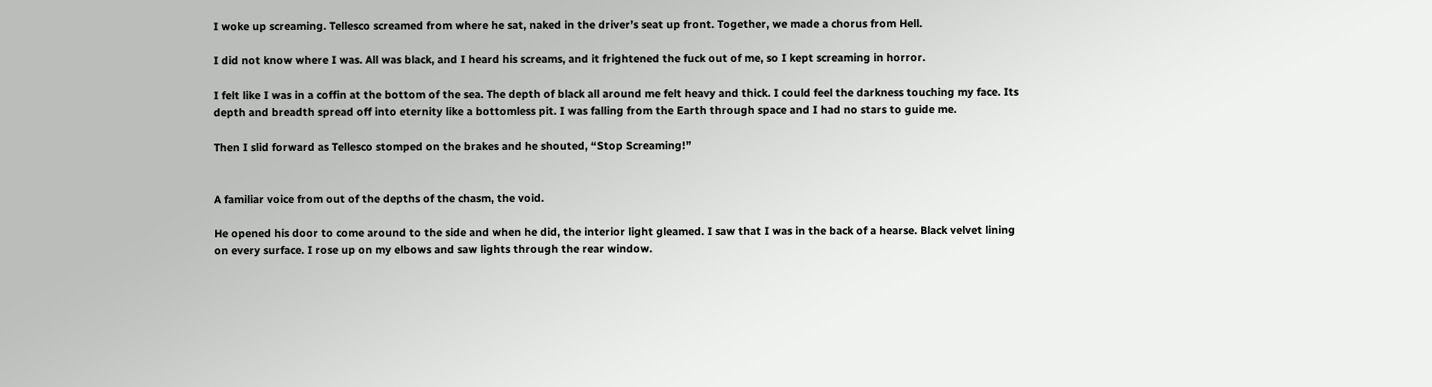I woke up screaming. Tellesco screamed from where he sat, naked in the driver’s seat up front. Together, we made a chorus from Hell.

I did not know where I was. All was black, and I heard his screams, and it frightened the fuck out of me, so I kept screaming in horror.

I felt like I was in a coffin at the bottom of the sea. The depth of black all around me felt heavy and thick. I could feel the darkness touching my face. Its depth and breadth spread off into eternity like a bottomless pit. I was falling from the Earth through space and I had no stars to guide me.

Then I slid forward as Tellesco stomped on the brakes and he shouted, “Stop Screaming!”


A familiar voice from out of the depths of the chasm, the void.

He opened his door to come around to the side and when he did, the interior light gleamed. I saw that I was in the back of a hearse. Black velvet lining on every surface. I rose up on my elbows and saw lights through the rear window.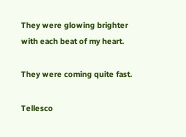They were glowing brighter with each beat of my heart.

They were coming quite fast.

Tellesco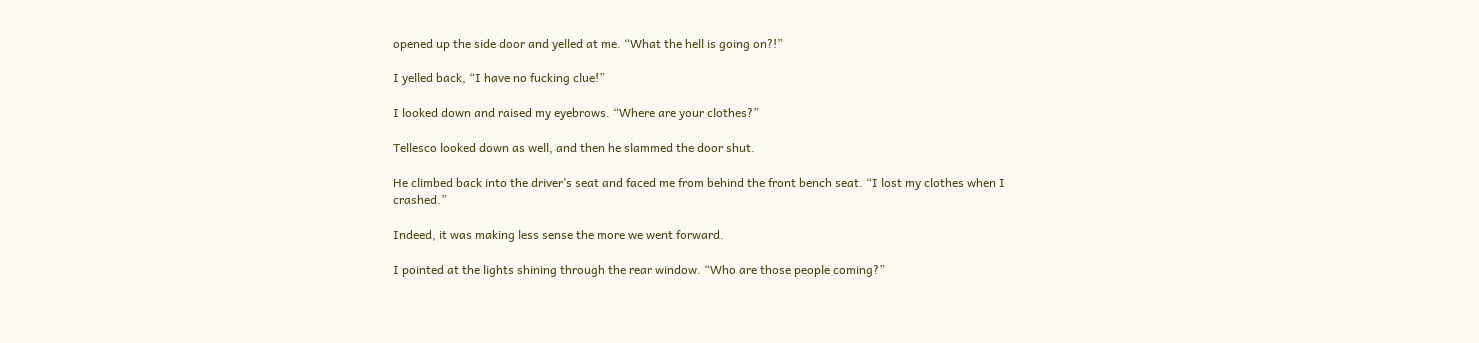opened up the side door and yelled at me. “What the hell is going on?!”

I yelled back, “I have no fucking clue!”

I looked down and raised my eyebrows. “Where are your clothes?”

Tellesco looked down as well, and then he slammed the door shut.

He climbed back into the driver’s seat and faced me from behind the front bench seat. “I lost my clothes when I crashed.”

Indeed, it was making less sense the more we went forward.

I pointed at the lights shining through the rear window. “Who are those people coming?”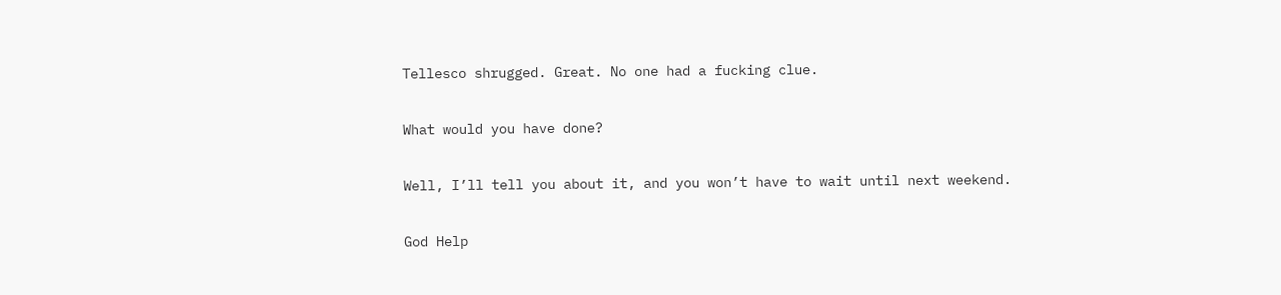Tellesco shrugged. Great. No one had a fucking clue.

What would you have done?

Well, I’ll tell you about it, and you won’t have to wait until next weekend.

God Help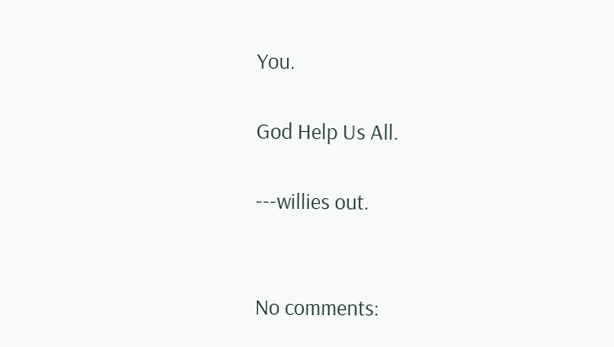You.

God Help Us All.

---willies out.


No comments: